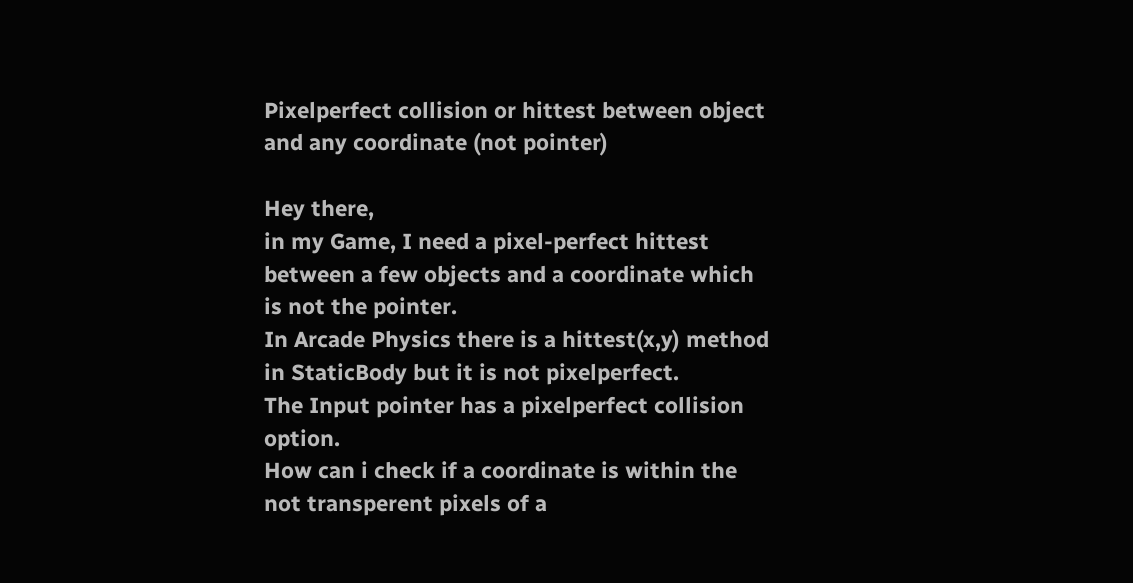Pixelperfect collision or hittest between object and any coordinate (not pointer)

Hey there,
in my Game, I need a pixel-perfect hittest between a few objects and a coordinate which is not the pointer.
In Arcade Physics there is a hittest(x,y) method in StaticBody but it is not pixelperfect.
The Input pointer has a pixelperfect collision option.
How can i check if a coordinate is within the not transperent pixels of a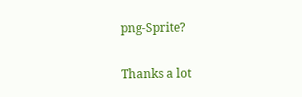png-Sprite?

Thanks a lot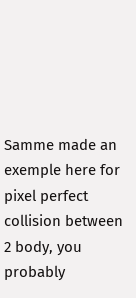Samme made an exemple here for pixel perfect collision between 2 body, you probably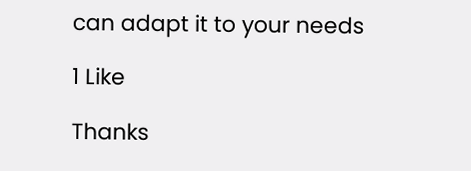can adapt it to your needs

1 Like

Thanks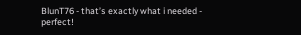BlunT76 - that’s exactly what i needed - perfect!